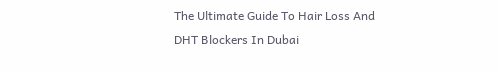The Ultimate Guide To Hair Loss And DHT Blockers In Dubai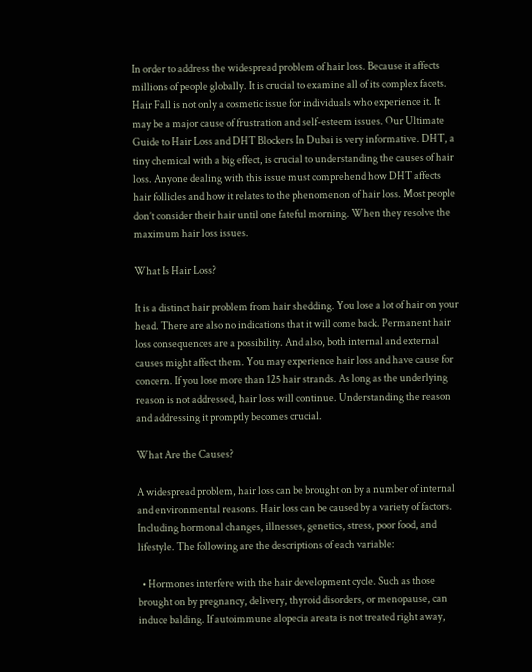In order to address the widespread problem of hair loss. Because it affects millions of people globally. It is crucial to examine all of its complex facets. Hair Fall is not only a cosmetic issue for individuals who experience it. It may be a major cause of frustration and self-esteem issues. Our Ultimate Guide to Hair Loss and DHT Blockers In Dubai is very informative. DHT, a tiny chemical with a big effect, is crucial to understanding the causes of hair loss. Anyone dealing with this issue must comprehend how DHT affects hair follicles and how it relates to the phenomenon of hair loss. Most people don’t consider their hair until one fateful morning. When they resolve the maximum hair loss issues.

What Is Hair Loss?

It is a distinct hair problem from hair shedding. You lose a lot of hair on your head. There are also no indications that it will come back. Permanent hair loss consequences are a possibility. And also, both internal and external causes might affect them. You may experience hair loss and have cause for concern. If you lose more than 125 hair strands. As long as the underlying reason is not addressed, hair loss will continue. Understanding the reason and addressing it promptly becomes crucial.

What Are the Causes?

A widespread problem, hair loss can be brought on by a number of internal and environmental reasons. Hair loss can be caused by a variety of factors. Including hormonal changes, illnesses, genetics, stress, poor food, and lifestyle. The following are the descriptions of each variable:

  • Hormones interfere with the hair development cycle. Such as those brought on by pregnancy, delivery, thyroid disorders, or menopause, can induce balding. If autoimmune alopecia areata is not treated right away,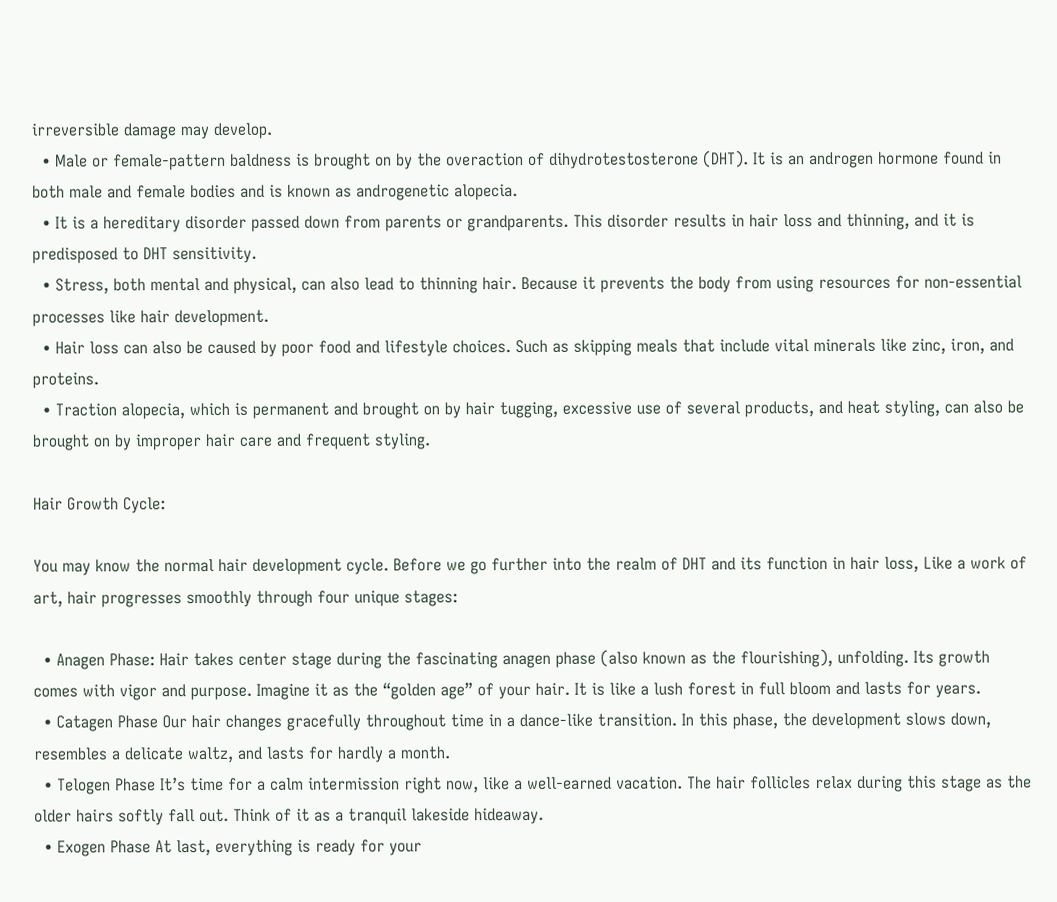irreversible damage may develop.
  • Male or female-pattern baldness is brought on by the overaction of dihydrotestosterone (DHT). It is an androgen hormone found in both male and female bodies and is known as androgenetic alopecia.
  • It is a hereditary disorder passed down from parents or grandparents. This disorder results in hair loss and thinning, and it is predisposed to DHT sensitivity.
  • Stress, both mental and physical, can also lead to thinning hair. Because it prevents the body from using resources for non-essential processes like hair development.
  • Hair loss can also be caused by poor food and lifestyle choices. Such as skipping meals that include vital minerals like zinc, iron, and proteins.
  • Traction alopecia, which is permanent and brought on by hair tugging, excessive use of several products, and heat styling, can also be brought on by improper hair care and frequent styling.

Hair Growth Cycle:

You may know the normal hair development cycle. Before we go further into the realm of DHT and its function in hair loss, Like a work of art, hair progresses smoothly through four unique stages:

  • Anagen Phase: Hair takes center stage during the fascinating anagen phase (also known as the flourishing), unfolding. Its growth comes with vigor and purpose. Imagine it as the “golden age” of your hair. It is like a lush forest in full bloom and lasts for years.
  • Catagen Phase Our hair changes gracefully throughout time in a dance-like transition. In this phase, the development slows down, resembles a delicate waltz, and lasts for hardly a month.
  • Telogen Phase It’s time for a calm intermission right now, like a well-earned vacation. The hair follicles relax during this stage as the older hairs softly fall out. Think of it as a tranquil lakeside hideaway.
  • Exogen Phase At last, everything is ready for your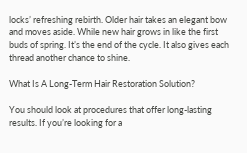locks’ refreshing rebirth. Older hair takes an elegant bow and moves aside. While new hair grows in like the first buds of spring. It’s the end of the cycle. It also gives each thread another chance to shine.

What Is A Long-Term Hair Restoration Solution?

You should look at procedures that offer long-lasting results. If you’re looking for a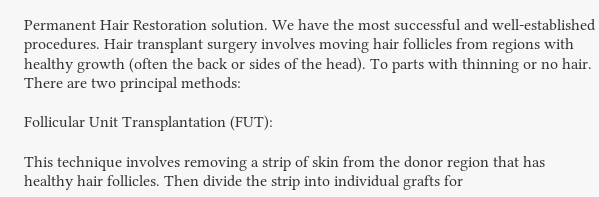Permanent Hair Restoration solution. We have the most successful and well-established procedures. Hair transplant surgery involves moving hair follicles from regions with healthy growth (often the back or sides of the head). To parts with thinning or no hair. There are two principal methods:

Follicular Unit Transplantation (FUT):

This technique involves removing a strip of skin from the donor region that has healthy hair follicles. Then divide the strip into individual grafts for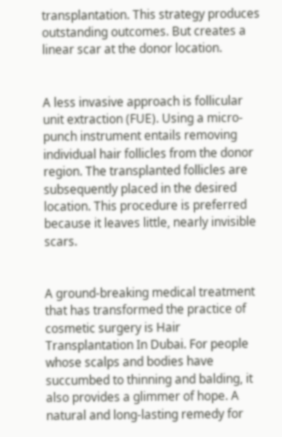transplantation. This strategy produces outstanding outcomes. But creates a linear scar at the donor location.


A less invasive approach is follicular unit extraction (FUE). Using a micro-punch instrument entails removing individual hair follicles from the donor region. The transplanted follicles are subsequently placed in the desired location. This procedure is preferred because it leaves little, nearly invisible scars.


A ground-breaking medical treatment that has transformed the practice of cosmetic surgery is Hair Transplantation In Dubai. For people whose scalps and bodies have succumbed to thinning and balding, it also provides a glimmer of hope. A natural and long-lasting remedy for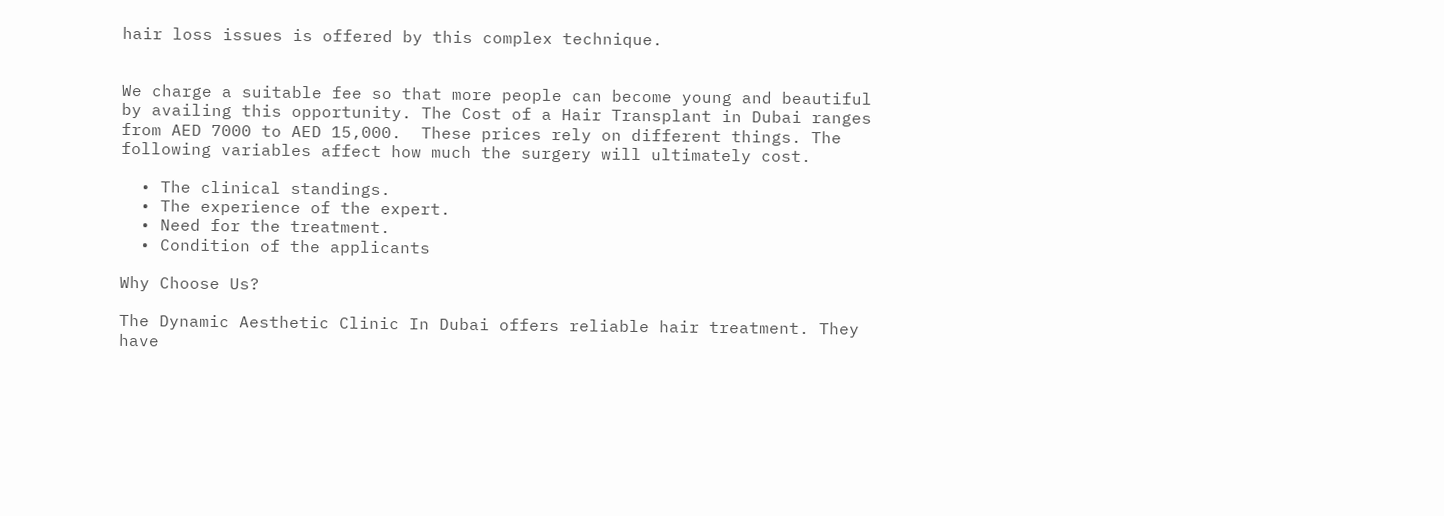hair loss issues is offered by this complex technique.


We charge a suitable fee so that more people can become young and beautiful by availing this opportunity. The Cost of a Hair Transplant in Dubai ranges from AED 7000 to AED 15,000.  These prices rely on different things. The following variables affect how much the surgery will ultimately cost.

  • The clinical standings.
  • The experience of the expert.
  • Need for the treatment.
  • Condition of the applicants

Why Choose Us?

The Dynamic Aesthetic Clinic In Dubai offers reliable hair treatment. They have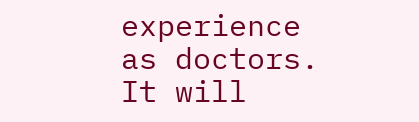experience as doctors. It will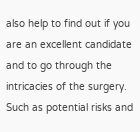also help to find out if you are an excellent candidate and to go through the intricacies of the surgery. Such as potential risks and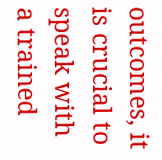outcomes, it is crucial to speak with a trained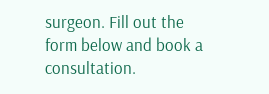surgeon. Fill out the form below and book a consultation.